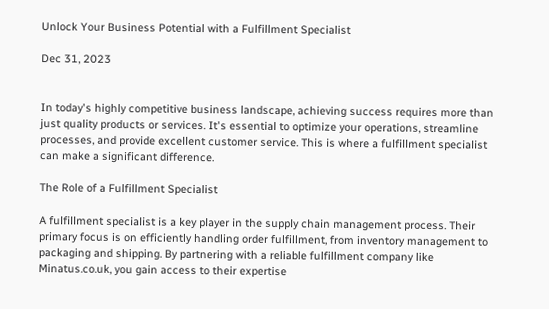Unlock Your Business Potential with a Fulfillment Specialist

Dec 31, 2023


In today's highly competitive business landscape, achieving success requires more than just quality products or services. It's essential to optimize your operations, streamline processes, and provide excellent customer service. This is where a fulfillment specialist can make a significant difference.

The Role of a Fulfillment Specialist

A fulfillment specialist is a key player in the supply chain management process. Their primary focus is on efficiently handling order fulfillment, from inventory management to packaging and shipping. By partnering with a reliable fulfillment company like Minatus.co.uk, you gain access to their expertise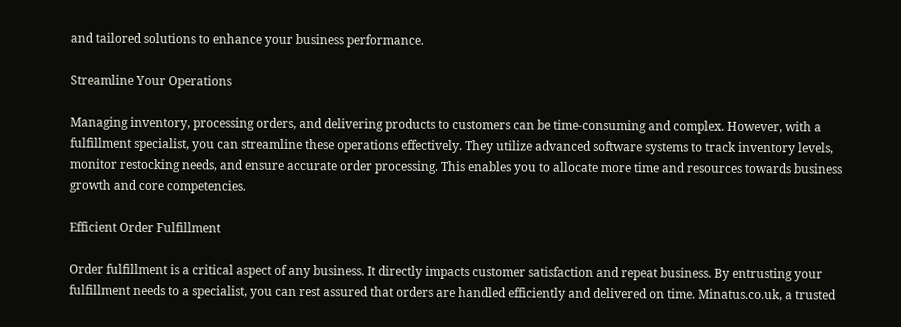and tailored solutions to enhance your business performance.

Streamline Your Operations

Managing inventory, processing orders, and delivering products to customers can be time-consuming and complex. However, with a fulfillment specialist, you can streamline these operations effectively. They utilize advanced software systems to track inventory levels, monitor restocking needs, and ensure accurate order processing. This enables you to allocate more time and resources towards business growth and core competencies.

Efficient Order Fulfillment

Order fulfillment is a critical aspect of any business. It directly impacts customer satisfaction and repeat business. By entrusting your fulfillment needs to a specialist, you can rest assured that orders are handled efficiently and delivered on time. Minatus.co.uk, a trusted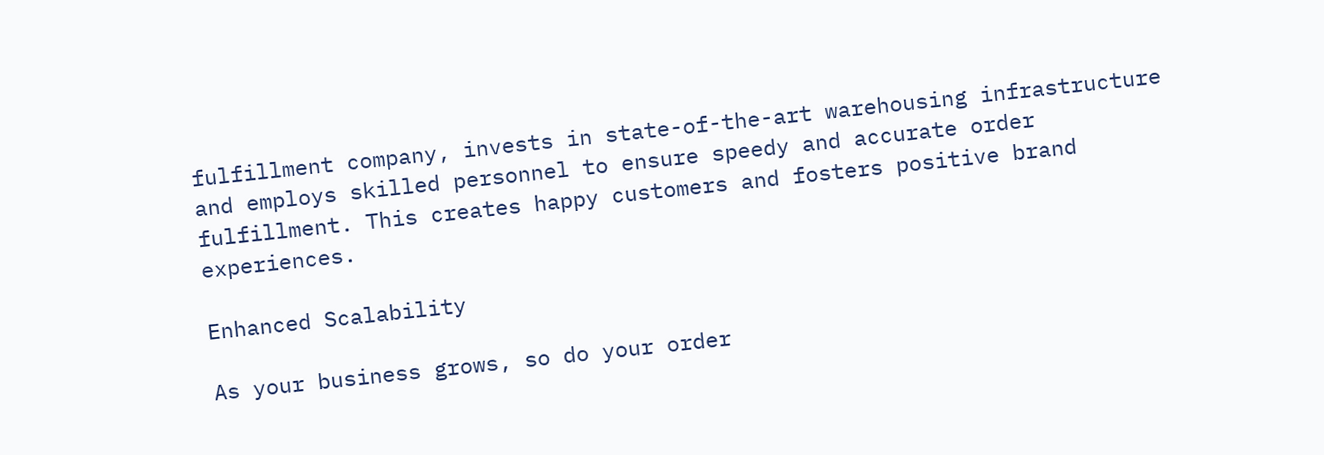fulfillment company, invests in state-of-the-art warehousing infrastructure and employs skilled personnel to ensure speedy and accurate order fulfillment. This creates happy customers and fosters positive brand experiences.

Enhanced Scalability

As your business grows, so do your order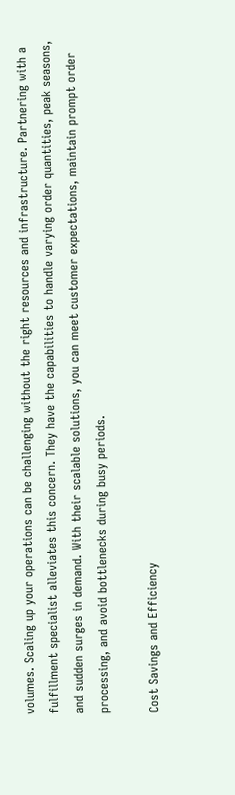volumes. Scaling up your operations can be challenging without the right resources and infrastructure. Partnering with a fulfillment specialist alleviates this concern. They have the capabilities to handle varying order quantities, peak seasons, and sudden surges in demand. With their scalable solutions, you can meet customer expectations, maintain prompt order processing, and avoid bottlenecks during busy periods.

Cost Savings and Efficiency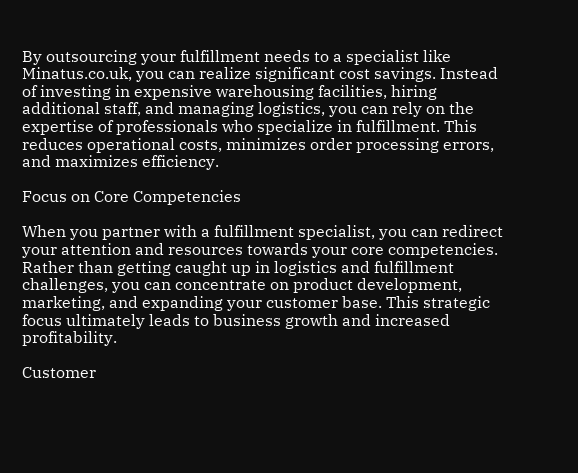By outsourcing your fulfillment needs to a specialist like Minatus.co.uk, you can realize significant cost savings. Instead of investing in expensive warehousing facilities, hiring additional staff, and managing logistics, you can rely on the expertise of professionals who specialize in fulfillment. This reduces operational costs, minimizes order processing errors, and maximizes efficiency.

Focus on Core Competencies

When you partner with a fulfillment specialist, you can redirect your attention and resources towards your core competencies. Rather than getting caught up in logistics and fulfillment challenges, you can concentrate on product development, marketing, and expanding your customer base. This strategic focus ultimately leads to business growth and increased profitability.

Customer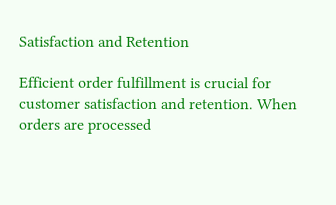Satisfaction and Retention

Efficient order fulfillment is crucial for customer satisfaction and retention. When orders are processed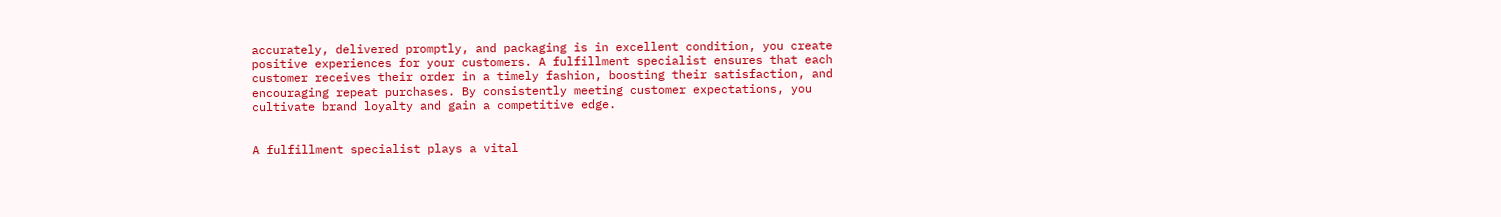accurately, delivered promptly, and packaging is in excellent condition, you create positive experiences for your customers. A fulfillment specialist ensures that each customer receives their order in a timely fashion, boosting their satisfaction, and encouraging repeat purchases. By consistently meeting customer expectations, you cultivate brand loyalty and gain a competitive edge.


A fulfillment specialist plays a vital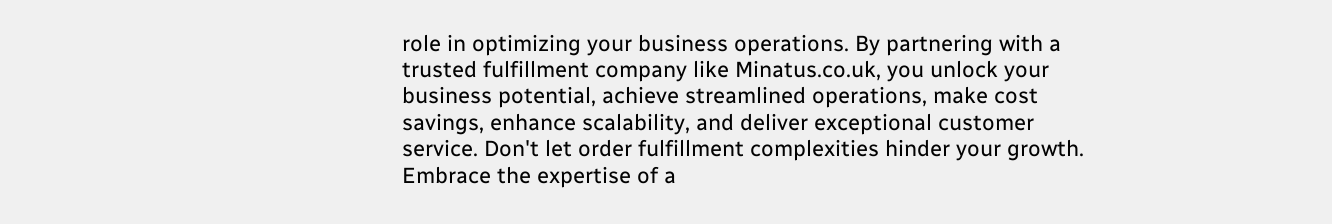role in optimizing your business operations. By partnering with a trusted fulfillment company like Minatus.co.uk, you unlock your business potential, achieve streamlined operations, make cost savings, enhance scalability, and deliver exceptional customer service. Don't let order fulfillment complexities hinder your growth. Embrace the expertise of a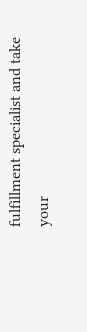fulfillment specialist and take your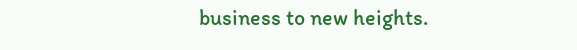business to new heights.